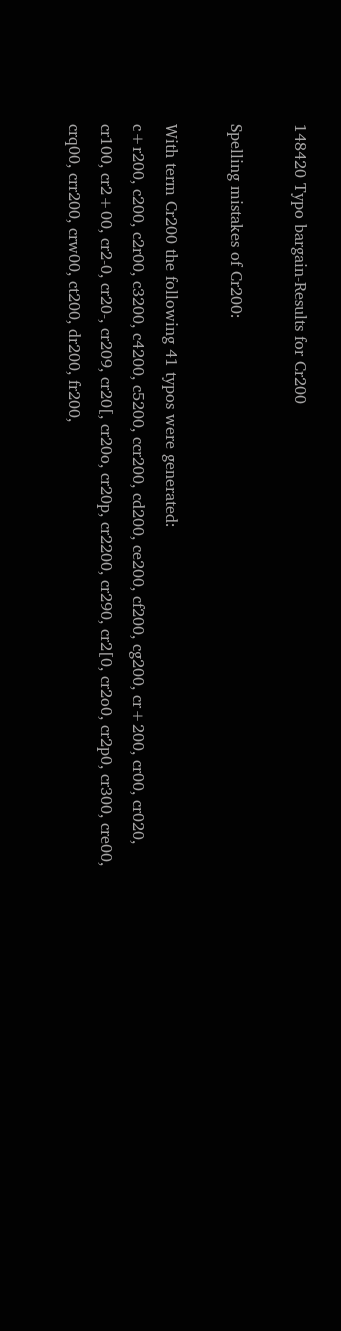148420 Typo bargain-Results for Cr200

Spelling mistakes of Cr200:

With term Cr200 the following 41 typos were generated:
c+r200, c200, c2r00, c3200, c4200, c5200, ccr200, cd200, ce200, cf200, cg200, cr+200, cr00, cr020, cr100, cr2+00, cr2-0, cr20-, cr209, cr20[, cr20o, cr20p, cr2200, cr290, cr2[0, cr2o0, cr2p0, cr300, cre00, crq00, crr200, crw00, ct200, dr200, fr200,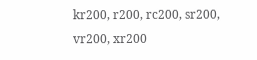kr200, r200, rc200, sr200, vr200, xr200